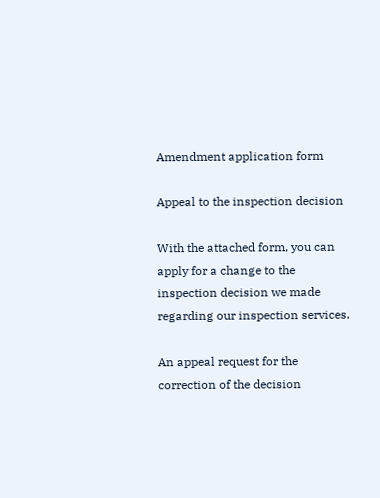Amendment application form

Appeal to the inspection decision

With the attached form, you can apply for a change to the inspection decision we made regarding our inspection services.

An appeal request for the correction of the decision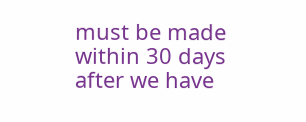must be made within 30 days after we have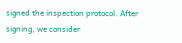signed the inspection protocol. After signing, we consider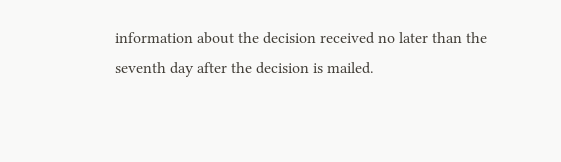information about the decision received no later than the seventh day after the decision is mailed.